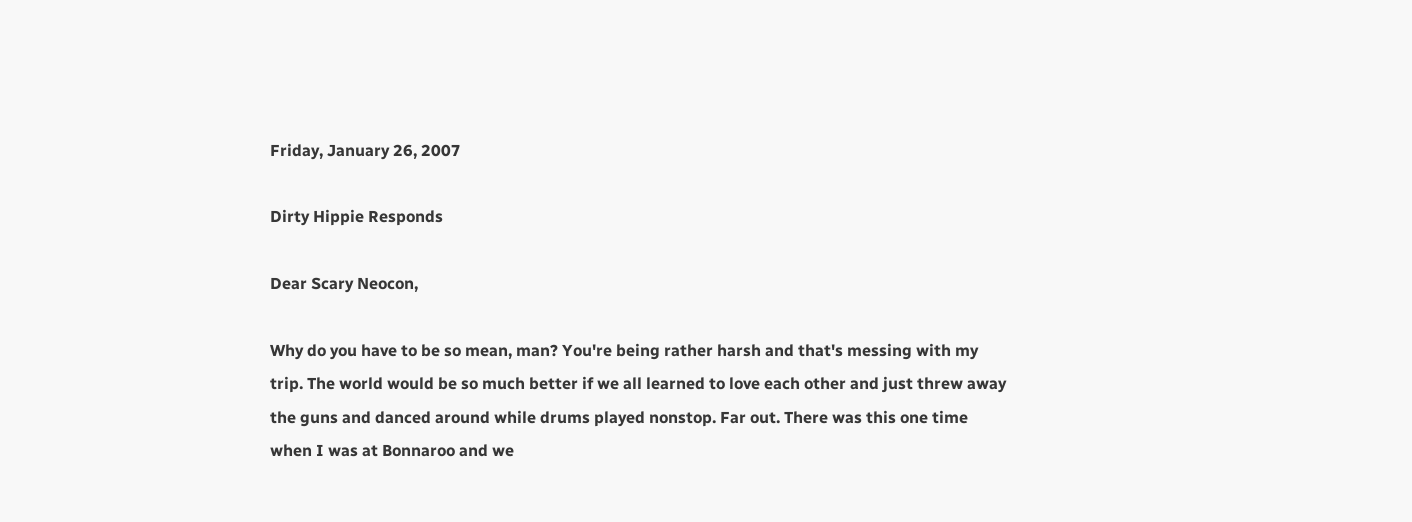Friday, January 26, 2007

Dirty Hippie Responds

Dear Scary Neocon,

Why do you have to be so mean, man? You're being rather harsh and that's messing with my trip. The world would be so much better if we all learned to love each other and just threw away the guns and danced around while drums played nonstop. Far out. There was this one time when I was at Bonnaroo and we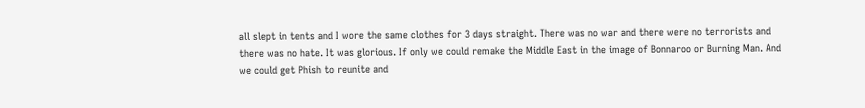all slept in tents and I wore the same clothes for 3 days straight. There was no war and there were no terrorists and there was no hate. It was glorious. If only we could remake the Middle East in the image of Bonnaroo or Burning Man. And we could get Phish to reunite and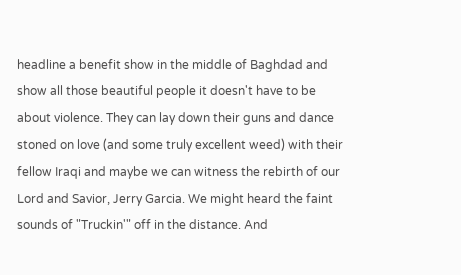headline a benefit show in the middle of Baghdad and show all those beautiful people it doesn't have to be about violence. They can lay down their guns and dance stoned on love (and some truly excellent weed) with their fellow Iraqi and maybe we can witness the rebirth of our Lord and Savior, Jerry Garcia. We might heard the faint sounds of "Truckin'" off in the distance. And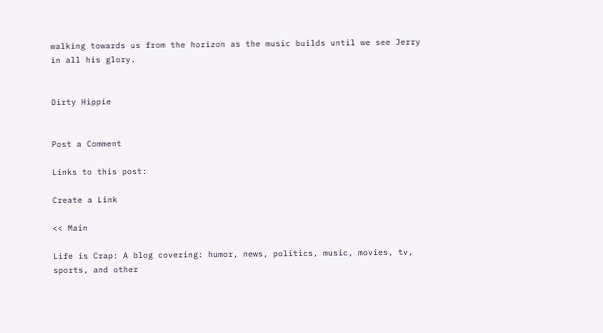walking towards us from the horizon as the music builds until we see Jerry in all his glory.


Dirty Hippie


Post a Comment

Links to this post:

Create a Link

<< Main

Life is Crap: A blog covering: humor, news, politics, music, movies, tv, sports, and other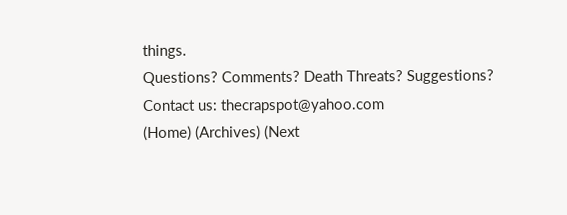things.
Questions? Comments? Death Threats? Suggestions? Contact us: thecrapspot@yahoo.com
(Home) (Archives) (Next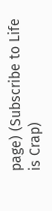page) (Subscribe to Life is Crap)